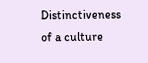Distinctiveness of a culture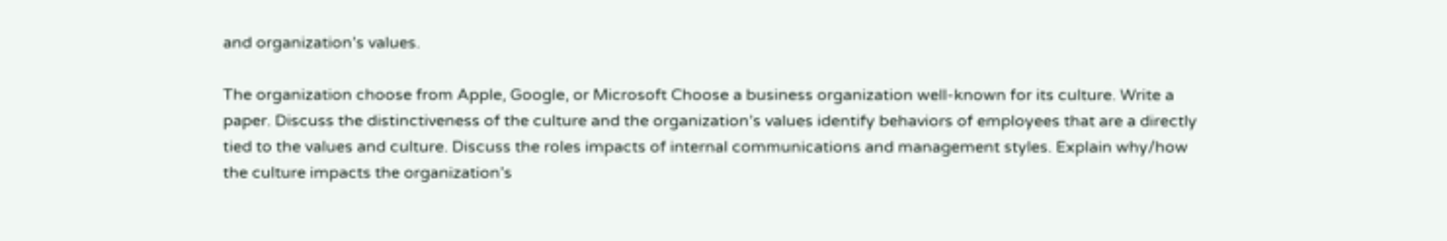and organization’s values.

The organization choose from Apple, Google, or Microsoft Choose a business organization well-known for its culture. Write a paper. Discuss the distinctiveness of the culture and the organization’s values identify behaviors of employees that are a directly tied to the values and culture. Discuss the roles impacts of internal communications and management styles. Explain why/how the culture impacts the organization’s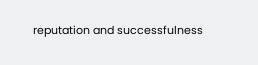reputation and successfulness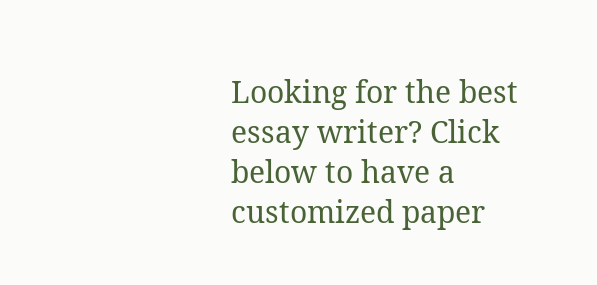Looking for the best essay writer? Click below to have a customized paper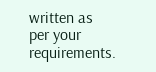written as per your requirements.